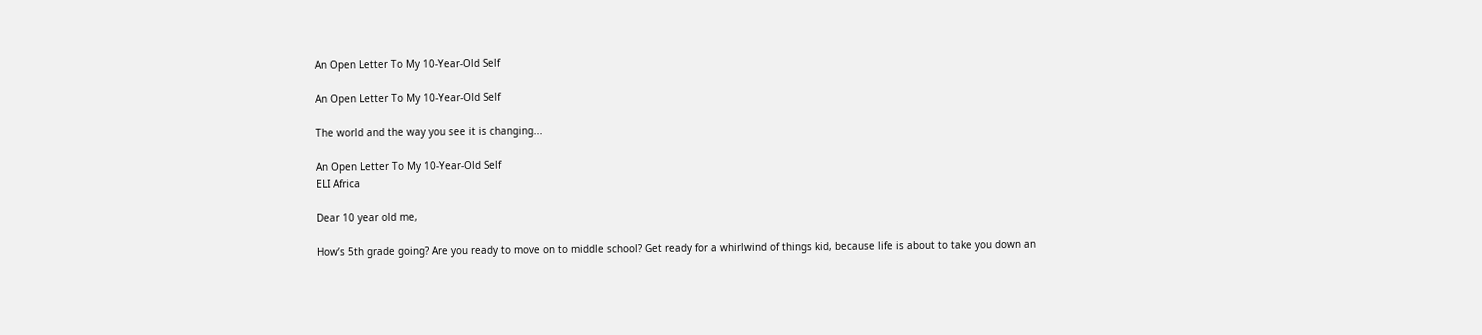An Open Letter To My 10-Year-Old Self

An Open Letter To My 10-Year-Old Self

The world and the way you see it is changing...

An Open Letter To My 10-Year-Old Self
ELI Africa

Dear 10 year old me,

How’s 5th grade going? Are you ready to move on to middle school? Get ready for a whirlwind of things kid, because life is about to take you down an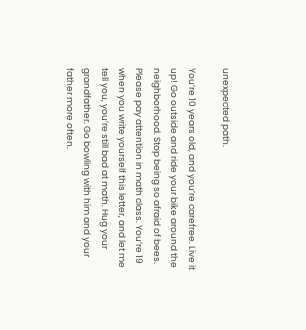unexpected path.

You’re 10 years old, and you’re carefree. Live it up! Go outside and ride your bike around the neighborhood. Stop being so afraid of bees. Please pay attention in math class. You’re 19 when you write yourself this letter, and let me tell you, you’re still bad at math. Hug your grandfather. Go bowling with him and your father more often.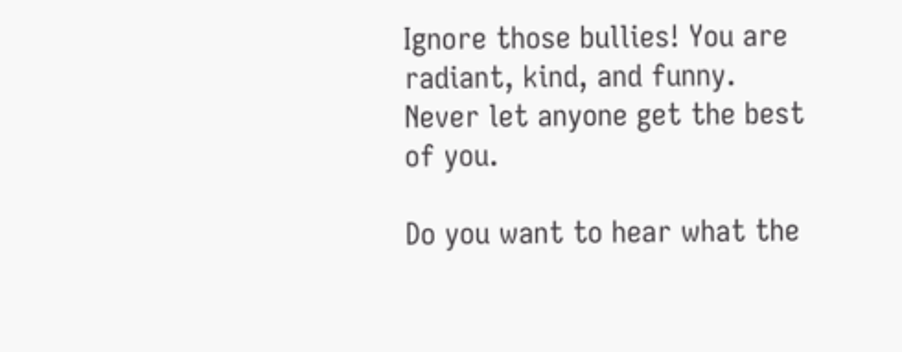Ignore those bullies! You are radiant, kind, and funny. Never let anyone get the best of you.

Do you want to hear what the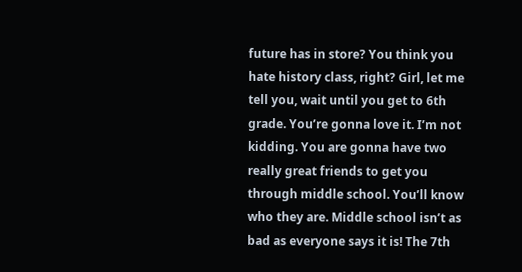future has in store? You think you hate history class, right? Girl, let me tell you, wait until you get to 6th grade. You’re gonna love it. I’m not kidding. You are gonna have two really great friends to get you through middle school. You’ll know who they are. Middle school isn’t as bad as everyone says it is! The 7th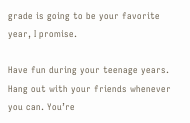grade is going to be your favorite year, I promise.

Have fun during your teenage years. Hang out with your friends whenever you can. You’re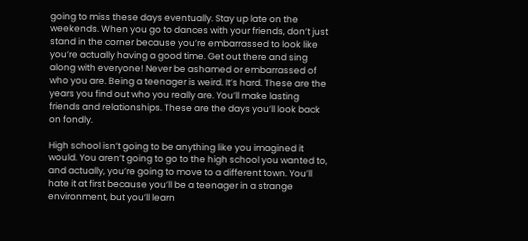going to miss these days eventually. Stay up late on the weekends. When you go to dances with your friends, don’t just stand in the corner because you’re embarrassed to look like you’re actually having a good time. Get out there and sing along with everyone! Never be ashamed or embarrassed of who you are. Being a teenager is weird. It’s hard. These are the years you find out who you really are. You’ll make lasting friends and relationships. These are the days you’ll look back on fondly.

High school isn’t going to be anything like you imagined it would. You aren’t going to go to the high school you wanted to, and actually, you’re going to move to a different town. You’ll hate it at first because you’ll be a teenager in a strange environment, but you’ll learn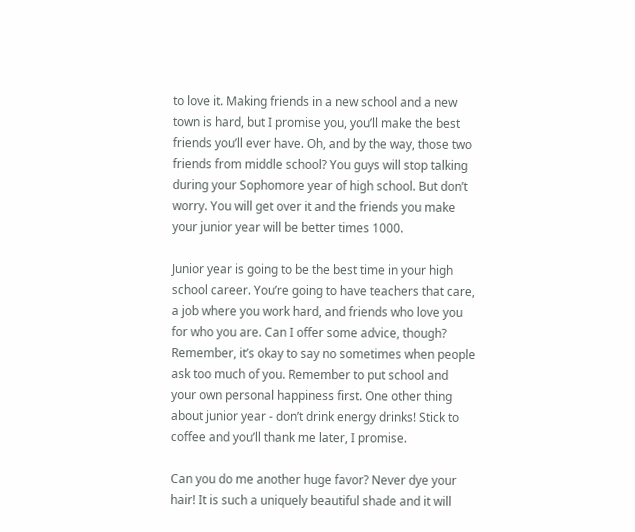to love it. Making friends in a new school and a new town is hard, but I promise you, you’ll make the best friends you’ll ever have. Oh, and by the way, those two friends from middle school? You guys will stop talking during your Sophomore year of high school. But don’t worry. You will get over it and the friends you make your junior year will be better times 1000.

Junior year is going to be the best time in your high school career. You’re going to have teachers that care, a job where you work hard, and friends who love you for who you are. Can I offer some advice, though? Remember, it’s okay to say no sometimes when people ask too much of you. Remember to put school and your own personal happiness first. One other thing about junior year - don’t drink energy drinks! Stick to coffee and you’ll thank me later, I promise.

Can you do me another huge favor? Never dye your hair! It is such a uniquely beautiful shade and it will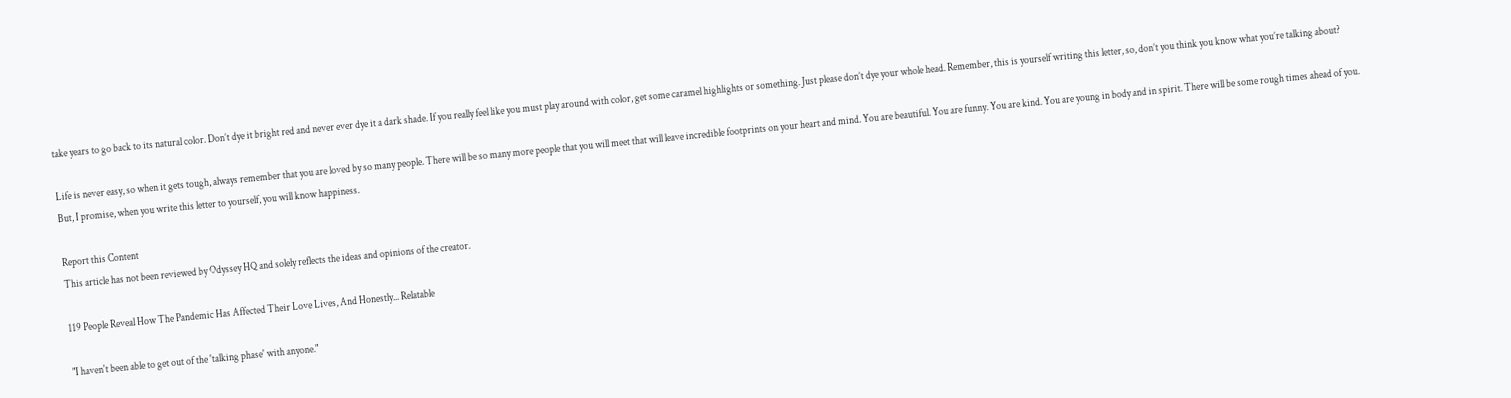take years to go back to its natural color. Don’t dye it bright red and never ever dye it a dark shade. If you really feel like you must play around with color, get some caramel highlights or something. Just please don’t dye your whole head. Remember, this is yourself writing this letter, so, don’t you think you know what you’re talking about?

Life is never easy, so when it gets tough, always remember that you are loved by so many people. There will be so many more people that you will meet that will leave incredible footprints on your heart and mind. You are beautiful. You are funny. You are kind. You are young in body and in spirit. There will be some rough times ahead of you. But, I promise, when you write this letter to yourself, you will know happiness.

Report this Content
This article has not been reviewed by Odyssey HQ and solely reflects the ideas and opinions of the creator.

119 People Reveal How The Pandemic Has Affected Their Love Lives, And Honestly... Relatable

"I haven't been able to get out of the 'talking phase' with anyone."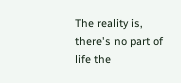The reality is, there's no part of life the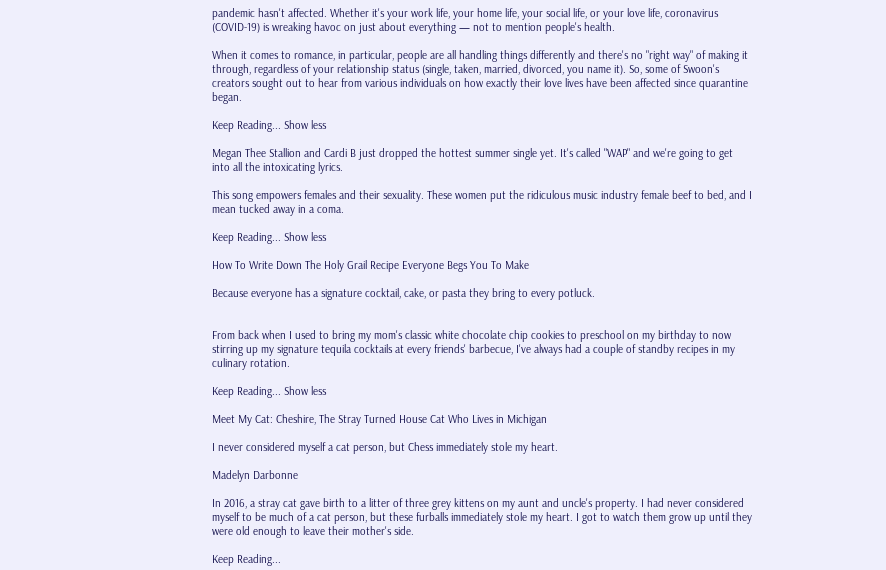pandemic hasn't affected. Whether it's your work life, your home life, your social life, or your love life, coronavirus (COVID-19) is wreaking havoc on just about everything — not to mention people's health.

When it comes to romance, in particular, people are all handling things differently and there's no "right way" of making it through, regardless of your relationship status (single, taken, married, divorced, you name it). So, some of Swoon's creators sought out to hear from various individuals on how exactly their love lives have been affected since quarantine began.

Keep Reading... Show less

Megan Thee Stallion and Cardi B just dropped the hottest summer single yet. It's called "WAP" and we're going to get into all the intoxicating lyrics.

This song empowers females and their sexuality. These women put the ridiculous music industry female beef to bed, and I mean tucked away in a coma.

Keep Reading... Show less

How To Write Down The Holy Grail Recipe Everyone Begs You To Make

Because everyone has a signature cocktail, cake, or pasta they bring to every potluck.


From back when I used to bring my mom's classic white chocolate chip cookies to preschool on my birthday to now stirring up my signature tequila cocktails at every friends' barbecue, I've always had a couple of standby recipes in my culinary rotation.

Keep Reading... Show less

Meet My Cat: Cheshire, The Stray Turned House Cat Who Lives in Michigan

I never considered myself a cat person, but Chess immediately stole my heart.

Madelyn Darbonne

In 2016, a stray cat gave birth to a litter of three grey kittens on my aunt and uncle's property. I had never considered myself to be much of a cat person, but these furballs immediately stole my heart. I got to watch them grow up until they were old enough to leave their mother's side.

Keep Reading...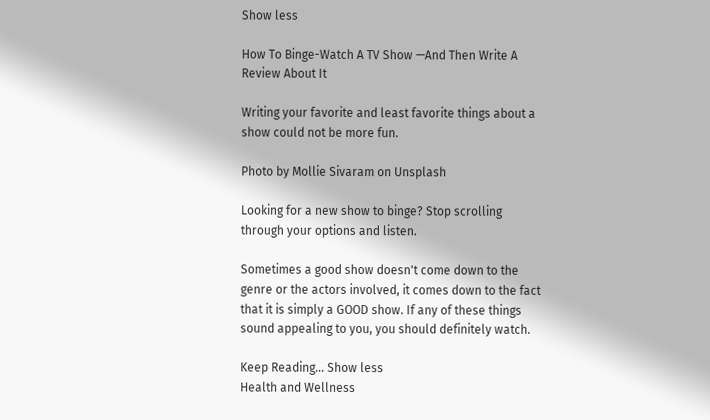Show less

How To Binge-Watch A TV Show —And Then Write A Review About It

Writing your favorite and least favorite things about a show could not be more fun.

Photo by Mollie Sivaram on Unsplash

Looking for a new show to binge? Stop scrolling through your options and listen.

Sometimes a good show doesn't come down to the genre or the actors involved, it comes down to the fact that it is simply a GOOD show. If any of these things sound appealing to you, you should definitely watch.

Keep Reading... Show less
Health and Wellness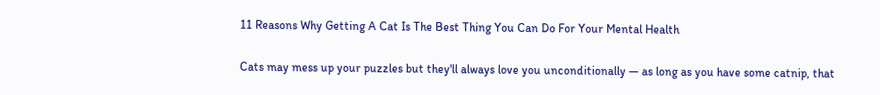11 Reasons Why Getting A Cat Is The Best Thing You Can Do For Your Mental Health

Cats may mess up your puzzles but they'll always love you unconditionally — as long as you have some catnip, that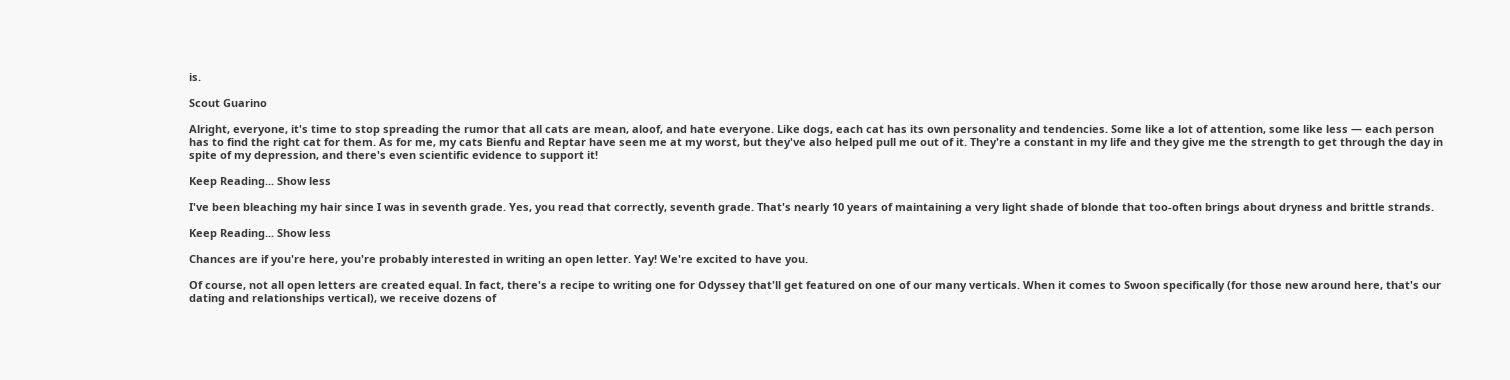is.

Scout Guarino

Alright, everyone, it's time to stop spreading the rumor that all cats are mean, aloof, and hate everyone. Like dogs, each cat has its own personality and tendencies. Some like a lot of attention, some like less — each person has to find the right cat for them. As for me, my cats Bienfu and Reptar have seen me at my worst, but they've also helped pull me out of it. They're a constant in my life and they give me the strength to get through the day in spite of my depression, and there's even scientific evidence to support it!

Keep Reading... Show less

I've been bleaching my hair since I was in seventh grade. Yes, you read that correctly, seventh grade. That's nearly 10 years of maintaining a very light shade of blonde that too-often brings about dryness and brittle strands.

Keep Reading... Show less

Chances are if you're here, you're probably interested in writing an open letter. Yay! We're excited to have you.

Of course, not all open letters are created equal. In fact, there's a recipe to writing one for Odyssey that'll get featured on one of our many verticals. When it comes to Swoon specifically (for those new around here, that's our dating and relationships vertical), we receive dozens of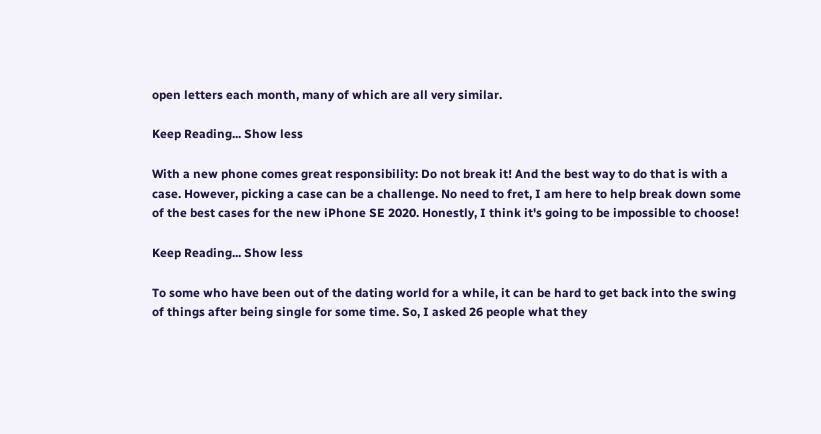open letters each month, many of which are all very similar.

Keep Reading... Show less

With a new phone comes great responsibility: Do not break it! And the best way to do that is with a case. However, picking a case can be a challenge. No need to fret, I am here to help break down some of the best cases for the new iPhone SE 2020. Honestly, I think it's going to be impossible to choose!

Keep Reading... Show less

To some who have been out of the dating world for a while, it can be hard to get back into the swing of things after being single for some time. So, I asked 26 people what they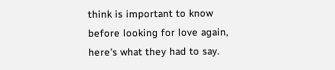think is important to know before looking for love again, here's what they had to say.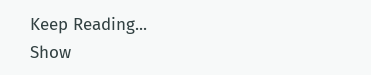Keep Reading... Show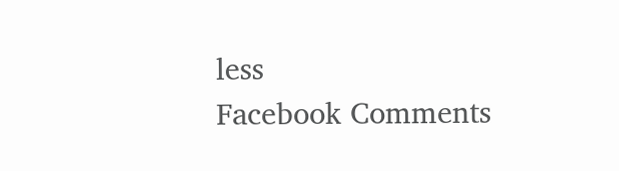less
Facebook Comments